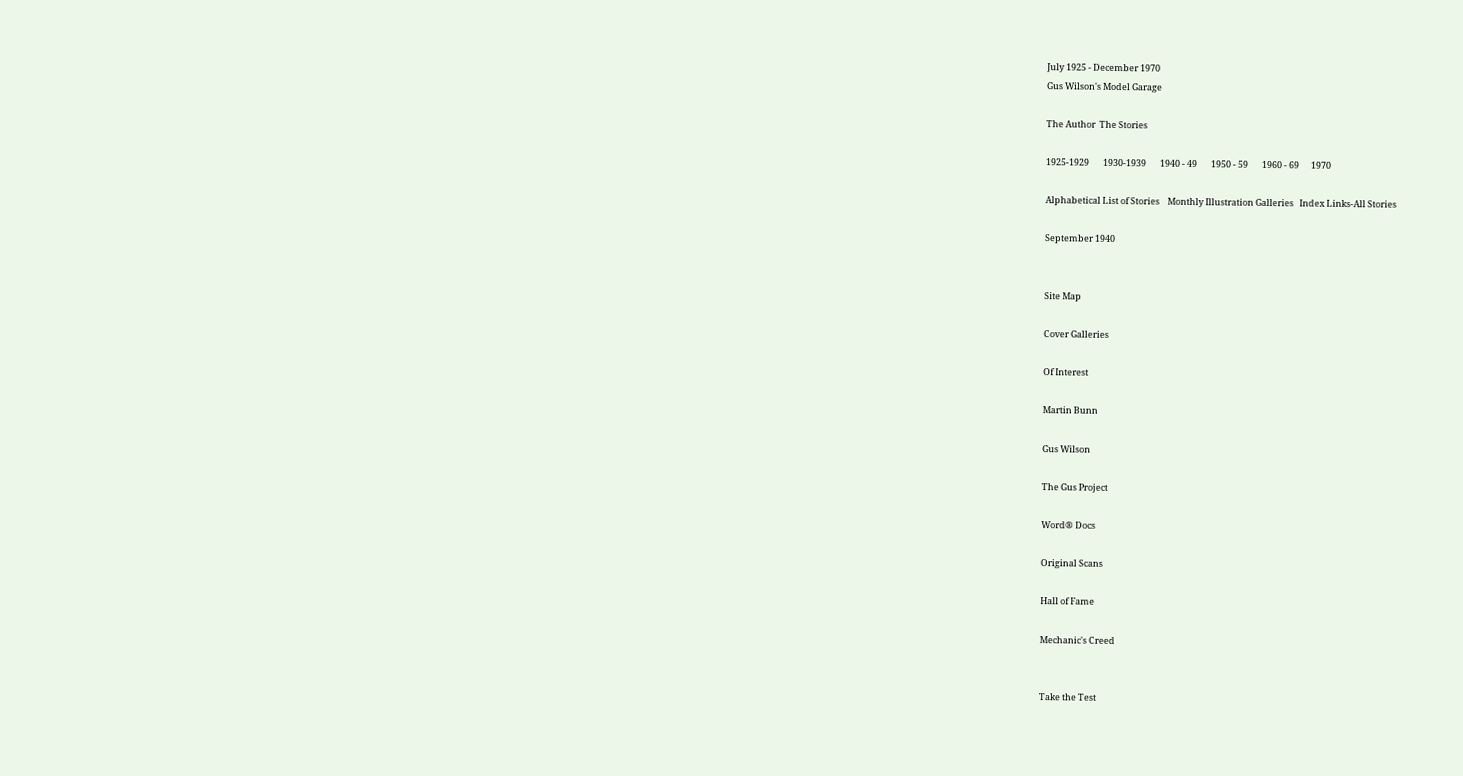July 1925 - December 1970
Gus Wilson's Model Garage

The Author  The Stories

1925-1929       1930-1939       1940 - 49       1950 - 59       1960 - 69      1970

Alphabetical List of Stories    Monthly Illustration Galleries   Index Links-All Stories

September 1940


Site Map

Cover Galleries

Of Interest

Martin Bunn

Gus Wilson

The Gus Project

Word® Docs

Original Scans

Hall of Fame

Mechanic's Creed


Take the Test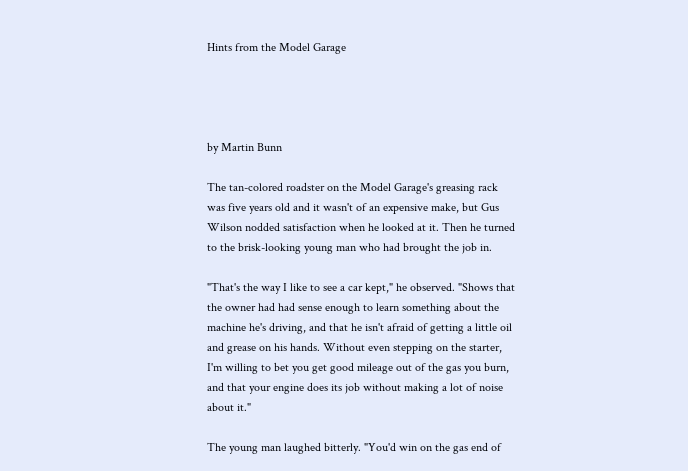Hints from the Model Garage




by Martin Bunn

The tan-colored roadster on the Model Garage's greasing rack was five years old and it wasn't of an expensive make, but Gus Wilson nodded satisfaction when he looked at it. Then he turned to the brisk-looking young man who had brought the job in.

"That's the way I like to see a car kept," he observed. "Shows that the owner had had sense enough to learn something about the machine he's driving, and that he isn't afraid of getting a little oil and grease on his hands. Without even stepping on the starter, I'm willing to bet you get good mileage out of the gas you burn, and that your engine does its job without making a lot of noise about it."

The young man laughed bitterly. "You'd win on the gas end of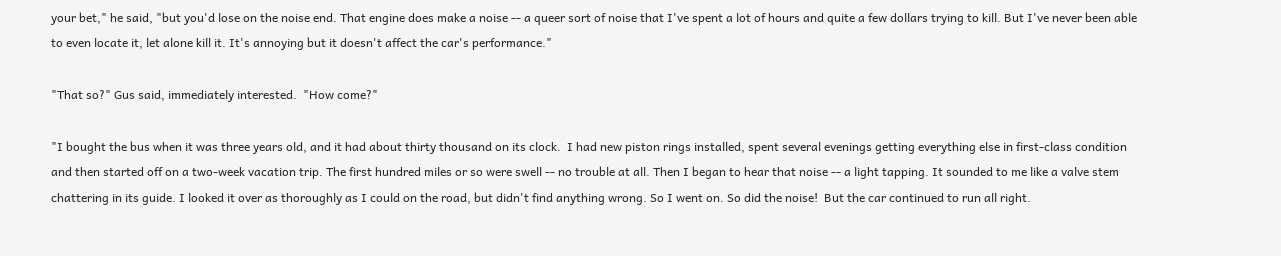your bet," he said, "but you'd lose on the noise end. That engine does make a noise -- a queer sort of noise that I've spent a lot of hours and quite a few dollars trying to kill. But I've never been able to even locate it, let alone kill it. It's annoying but it doesn't affect the car's performance."

"That so?" Gus said, immediately interested.  "How come?"

"I bought the bus when it was three years old, and it had about thirty thousand on its clock.  I had new piston rings installed, spent several evenings getting everything else in first-class condition and then started off on a two-week vacation trip. The first hundred miles or so were swell -- no trouble at all. Then I began to hear that noise -- a light tapping. It sounded to me like a valve stem chattering in its guide. I looked it over as thoroughly as I could on the road, but didn't find anything wrong. So I went on. So did the noise!  But the car continued to run all right.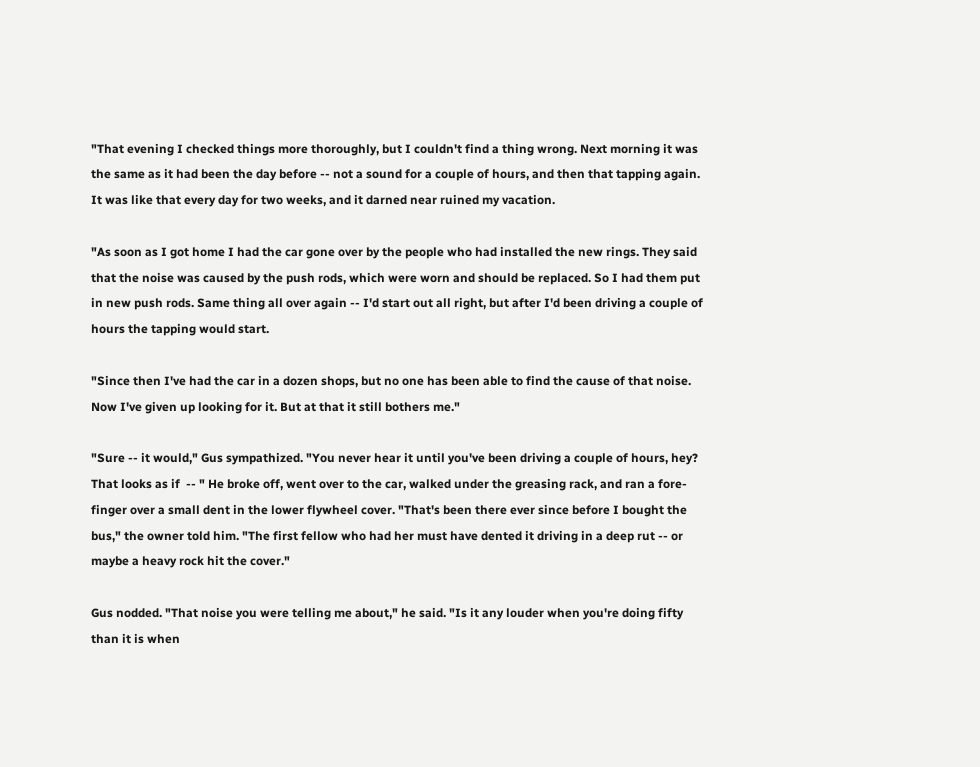"That evening I checked things more thoroughly, but I couldn't find a thing wrong. Next morning it was the same as it had been the day before -- not a sound for a couple of hours, and then that tapping again. It was like that every day for two weeks, and it darned near ruined my vacation.

"As soon as I got home I had the car gone over by the people who had installed the new rings. They said that the noise was caused by the push rods, which were worn and should be replaced. So I had them put in new push rods. Same thing all over again -- I'd start out all right, but after I'd been driving a couple of hours the tapping would start.

"Since then I've had the car in a dozen shops, but no one has been able to find the cause of that noise. Now I've given up looking for it. But at that it still bothers me."

"Sure -- it would," Gus sympathized. "You never hear it until you've been driving a couple of hours, hey? That looks as if  -- " He broke off, went over to the car, walked under the greasing rack, and ran a fore-finger over a small dent in the lower flywheel cover. "That's been there ever since before I bought the bus," the owner told him. "The first fellow who had her must have dented it driving in a deep rut -- or maybe a heavy rock hit the cover."

Gus nodded. "That noise you were telling me about," he said. "Is it any louder when you're doing fifty than it is when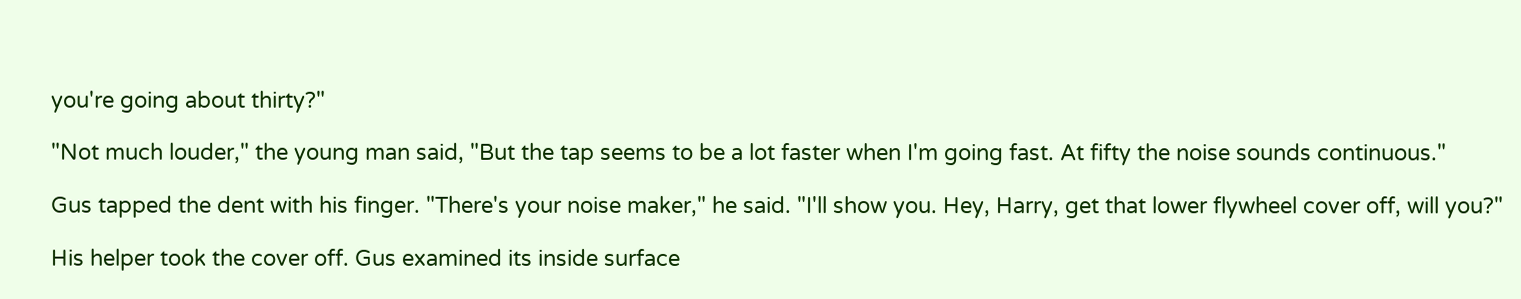you're going about thirty?"

"Not much louder," the young man said, "But the tap seems to be a lot faster when I'm going fast. At fifty the noise sounds continuous."

Gus tapped the dent with his finger. "There's your noise maker," he said. "I'll show you. Hey, Harry, get that lower flywheel cover off, will you?"

His helper took the cover off. Gus examined its inside surface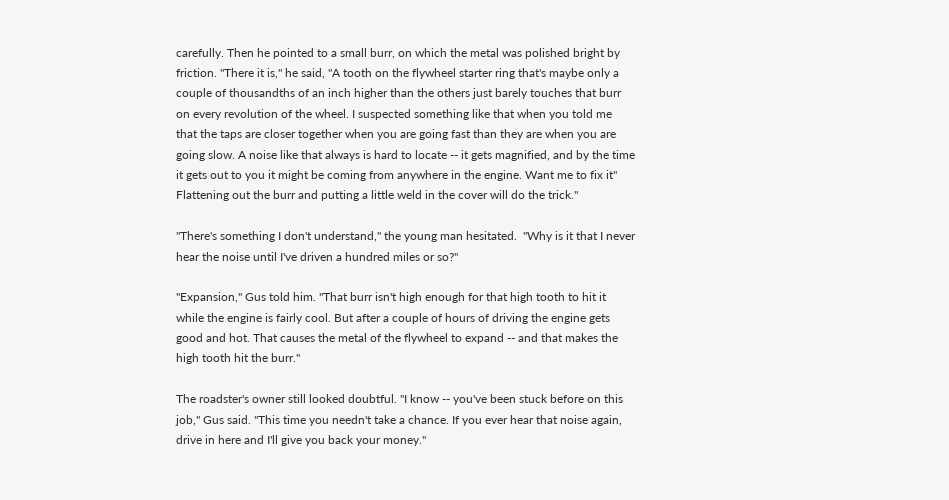carefully. Then he pointed to a small burr, on which the metal was polished bright by friction. "There it is," he said, "A tooth on the flywheel starter ring that's maybe only a couple of thousandths of an inch higher than the others just barely touches that burr on every revolution of the wheel. I suspected something like that when you told me that the taps are closer together when you are going fast than they are when you are going slow. A noise like that always is hard to locate -- it gets magnified, and by the time it gets out to you it might be coming from anywhere in the engine. Want me to fix it" Flattening out the burr and putting a little weld in the cover will do the trick."

"There's something I don't understand," the young man hesitated.  "Why is it that I never hear the noise until I've driven a hundred miles or so?"

"Expansion," Gus told him. "That burr isn't high enough for that high tooth to hit it while the engine is fairly cool. But after a couple of hours of driving the engine gets good and hot. That causes the metal of the flywheel to expand -- and that makes the high tooth hit the burr."

The roadster's owner still looked doubtful. "I know -- you've been stuck before on this job," Gus said. "This time you needn't take a chance. If you ever hear that noise again, drive in here and I'll give you back your money."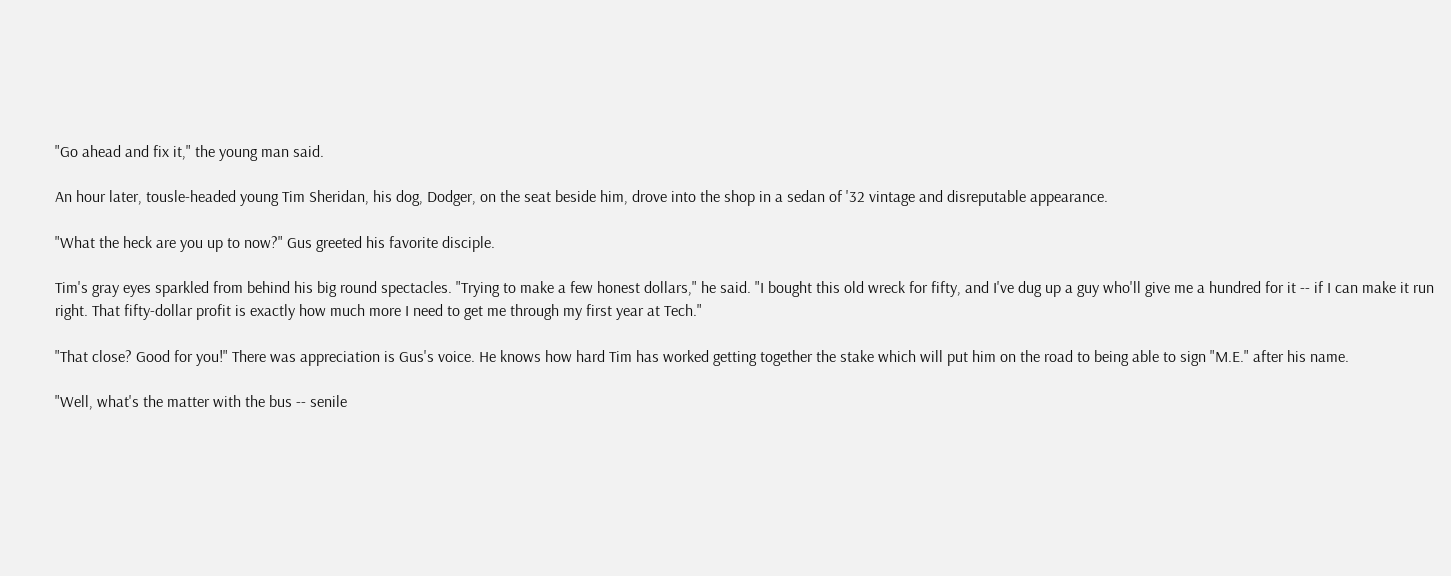"Go ahead and fix it," the young man said.

An hour later, tousle-headed young Tim Sheridan, his dog, Dodger, on the seat beside him, drove into the shop in a sedan of '32 vintage and disreputable appearance.

"What the heck are you up to now?" Gus greeted his favorite disciple.

Tim's gray eyes sparkled from behind his big round spectacles. "Trying to make a few honest dollars," he said. "I bought this old wreck for fifty, and I've dug up a guy who'll give me a hundred for it -- if I can make it run right. That fifty-dollar profit is exactly how much more I need to get me through my first year at Tech."

"That close? Good for you!" There was appreciation is Gus's voice. He knows how hard Tim has worked getting together the stake which will put him on the road to being able to sign "M.E." after his name.

"Well, what's the matter with the bus -- senile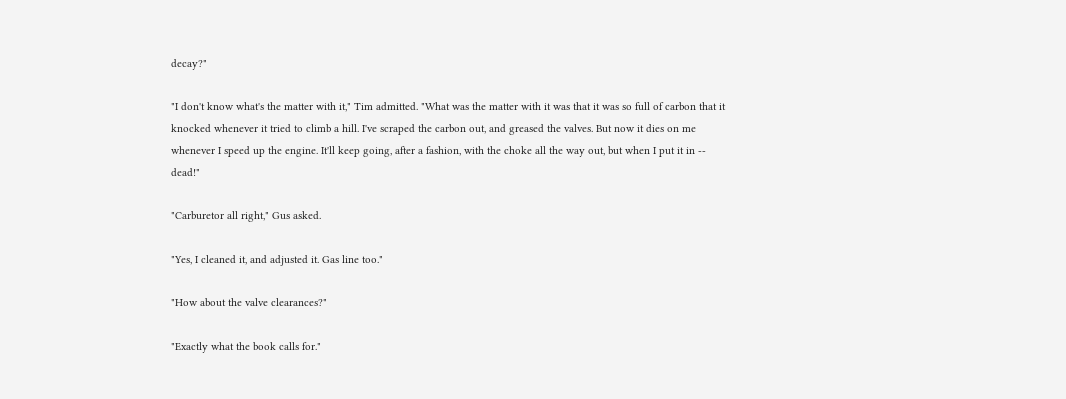decay?"

"I don't know what's the matter with it," Tim admitted. "What was the matter with it was that it was so full of carbon that it knocked whenever it tried to climb a hill. I've scraped the carbon out, and greased the valves. But now it dies on me whenever I speed up the engine. It'll keep going, after a fashion, with the choke all the way out, but when I put it in -- dead!"

"Carburetor all right," Gus asked.

"Yes, I cleaned it, and adjusted it. Gas line too."

"How about the valve clearances?"

"Exactly what the book calls for."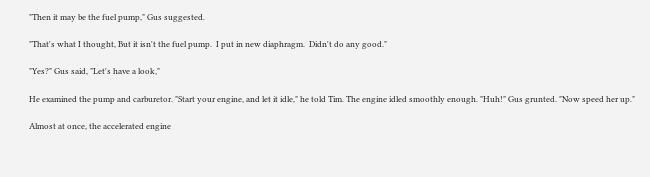"Then it may be the fuel pump," Gus suggested.

"That's what I thought, But it isn't the fuel pump.  I put in new diaphragm.  Didn't do any good."

"Yes?" Gus said, "Let's have a look,"

He examined the pump and carburetor. "Start your engine, and let it idle," he told Tim. The engine idled smoothly enough. "Huh!" Gus grunted. "Now speed her up."

Almost at once, the accelerated engine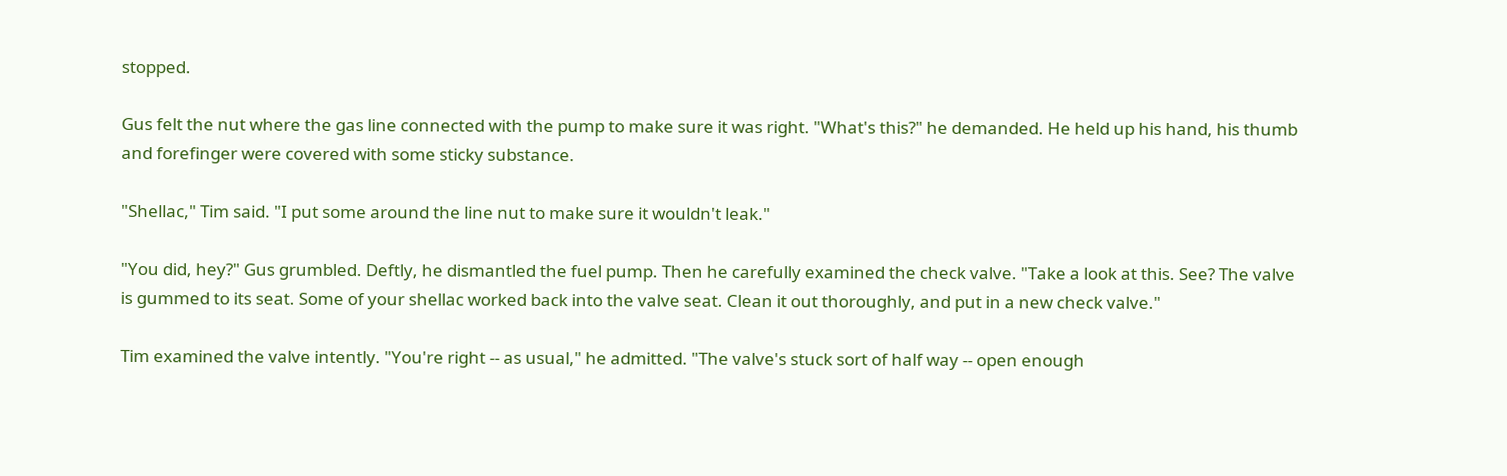stopped.

Gus felt the nut where the gas line connected with the pump to make sure it was right. "What's this?" he demanded. He held up his hand, his thumb and forefinger were covered with some sticky substance.

"Shellac," Tim said. "I put some around the line nut to make sure it wouldn't leak."

"You did, hey?" Gus grumbled. Deftly, he dismantled the fuel pump. Then he carefully examined the check valve. "Take a look at this. See? The valve is gummed to its seat. Some of your shellac worked back into the valve seat. Clean it out thoroughly, and put in a new check valve."

Tim examined the valve intently. "You're right -- as usual," he admitted. "The valve's stuck sort of half way -- open enough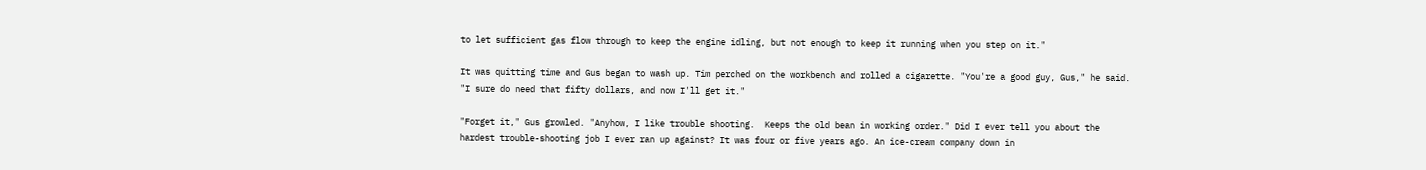to let sufficient gas flow through to keep the engine idling, but not enough to keep it running when you step on it."

It was quitting time and Gus began to wash up. Tim perched on the workbench and rolled a cigarette. "You're a good guy, Gus," he said. "I sure do need that fifty dollars, and now I'll get it."

"Forget it," Gus growled. "Anyhow, I like trouble shooting.  Keeps the old bean in working order." Did I ever tell you about the hardest trouble-shooting job I ever ran up against? It was four or five years ago. An ice-cream company down in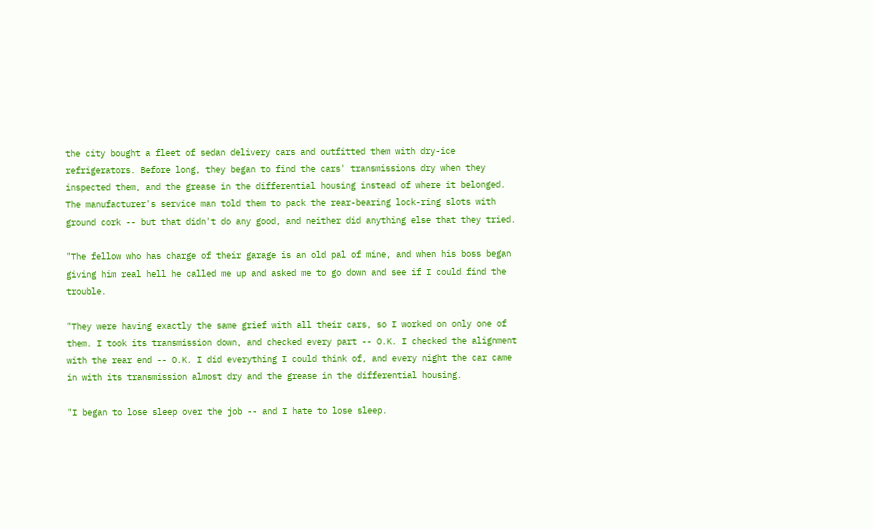the city bought a fleet of sedan delivery cars and outfitted them with dry-ice refrigerators. Before long, they began to find the cars' transmissions dry when they inspected them, and the grease in the differential housing instead of where it belonged. The manufacturer's service man told them to pack the rear-bearing lock-ring slots with ground cork -- but that didn't do any good, and neither did anything else that they tried.

"The fellow who has charge of their garage is an old pal of mine, and when his boss began giving him real hell he called me up and asked me to go down and see if I could find the trouble.

"They were having exactly the same grief with all their cars, so I worked on only one of them. I took its transmission down, and checked every part -- O.K. I checked the alignment with the rear end -- O.K. I did everything I could think of, and every night the car came in with its transmission almost dry and the grease in the differential housing.

"I began to lose sleep over the job -- and I hate to lose sleep.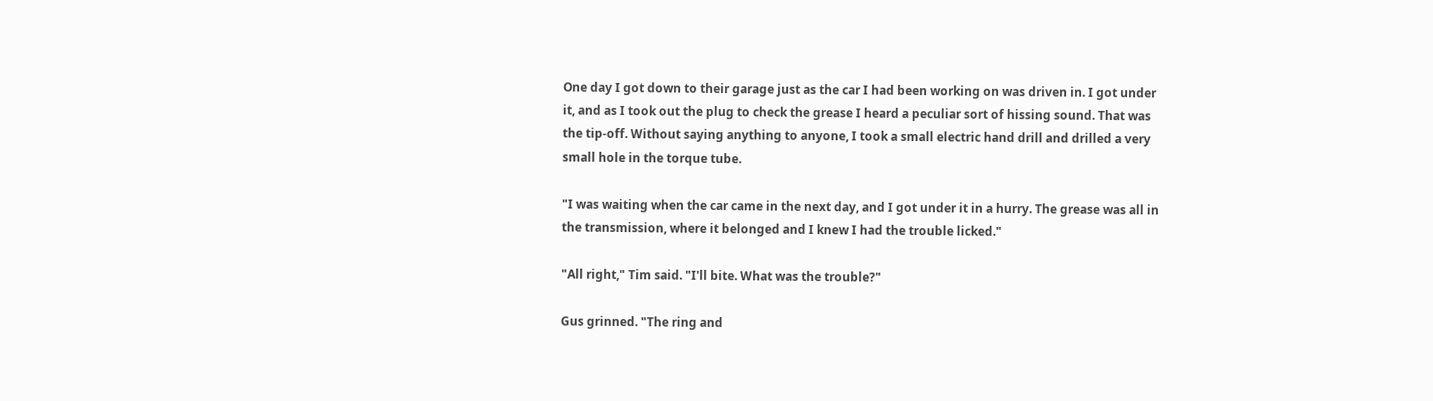One day I got down to their garage just as the car I had been working on was driven in. I got under it, and as I took out the plug to check the grease I heard a peculiar sort of hissing sound. That was the tip-off. Without saying anything to anyone, I took a small electric hand drill and drilled a very small hole in the torque tube.

"I was waiting when the car came in the next day, and I got under it in a hurry. The grease was all in the transmission, where it belonged and I knew I had the trouble licked."

"All right," Tim said. "I'll bite. What was the trouble?"

Gus grinned. "The ring and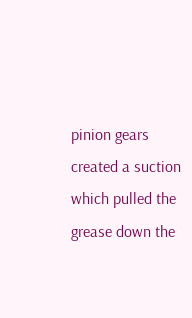pinion gears created a suction which pulled the grease down the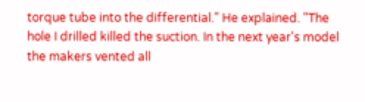torque tube into the differential." He explained. "The hole I drilled killed the suction. In the next year's model the makers vented all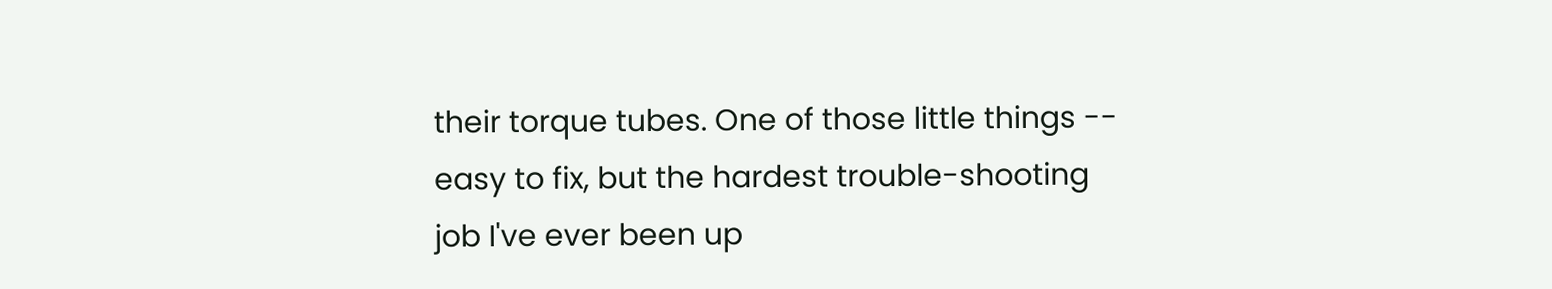their torque tubes. One of those little things -- easy to fix, but the hardest trouble-shooting job I've ever been up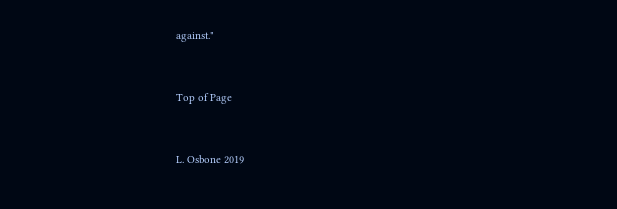against."


Top of Page


L. Osbone 2019